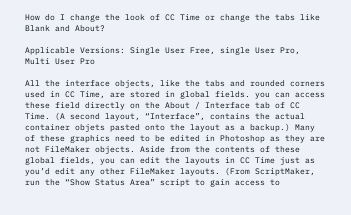How do I change the look of CC Time or change the tabs like Blank and About?

Applicable Versions: Single User Free, single User Pro, Multi User Pro

All the interface objects, like the tabs and rounded corners used in CC Time, are stored in global fields. you can access these field directly on the About / Interface tab of CC Time. (A second layout, “Interface”, contains the actual container objets pasted onto the layout as a backup.) Many of these graphics need to be edited in Photoshop as they are not FileMaker objects. Aside from the contents of these global fields, you can edit the layouts in CC Time just as you’d edit any other FileMaker layouts. (From ScriptMaker, run the “Show Status Area” script to gain access to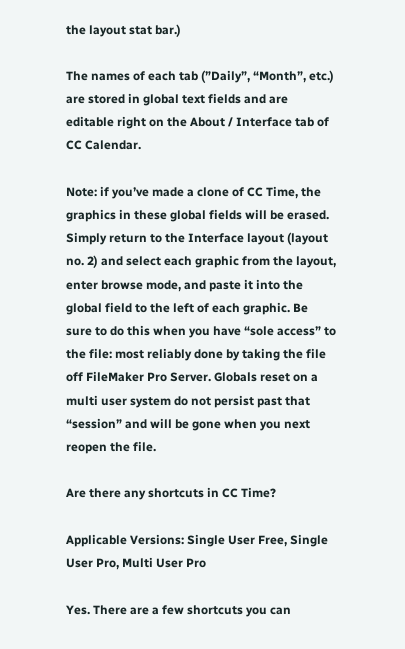the layout stat bar.)

The names of each tab (”Daily”, “Month”, etc.) are stored in global text fields and are editable right on the About / Interface tab of CC Calendar.

Note: if you’ve made a clone of CC Time, the graphics in these global fields will be erased. Simply return to the Interface layout (layout no. 2) and select each graphic from the layout, enter browse mode, and paste it into the global field to the left of each graphic. Be sure to do this when you have “sole access” to the file: most reliably done by taking the file off FileMaker Pro Server. Globals reset on a multi user system do not persist past that “session” and will be gone when you next reopen the file.

Are there any shortcuts in CC Time?

Applicable Versions: Single User Free, Single User Pro, Multi User Pro

Yes. There are a few shortcuts you can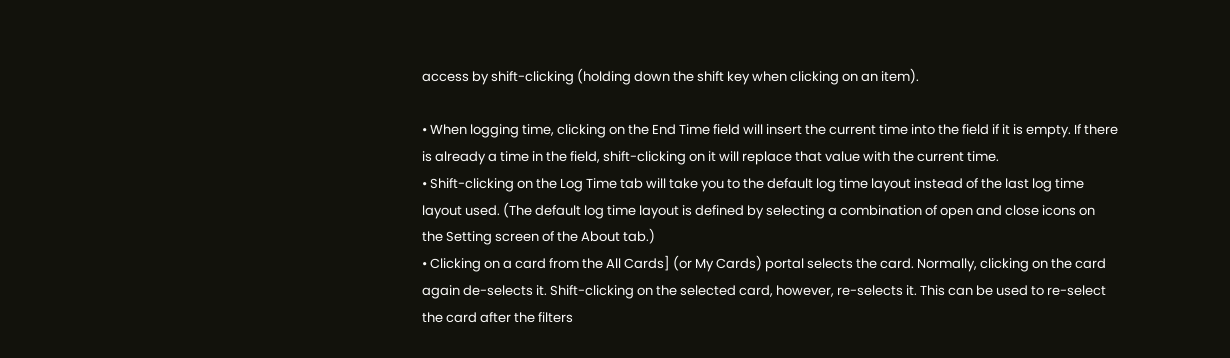access by shift-clicking (holding down the shift key when clicking on an item).

• When logging time, clicking on the End Time field will insert the current time into the field if it is empty. If there is already a time in the field, shift-clicking on it will replace that value with the current time.
• Shift-clicking on the Log Time tab will take you to the default log time layout instead of the last log time layout used. (The default log time layout is defined by selecting a combination of open and close icons on the Setting screen of the About tab.)
• Clicking on a card from the All Cards] (or My Cards) portal selects the card. Normally, clicking on the card again de-selects it. Shift-clicking on the selected card, however, re-selects it. This can be used to re-select the card after the filters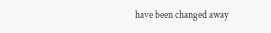have been changed away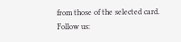from those of the selected card.
Follow us: